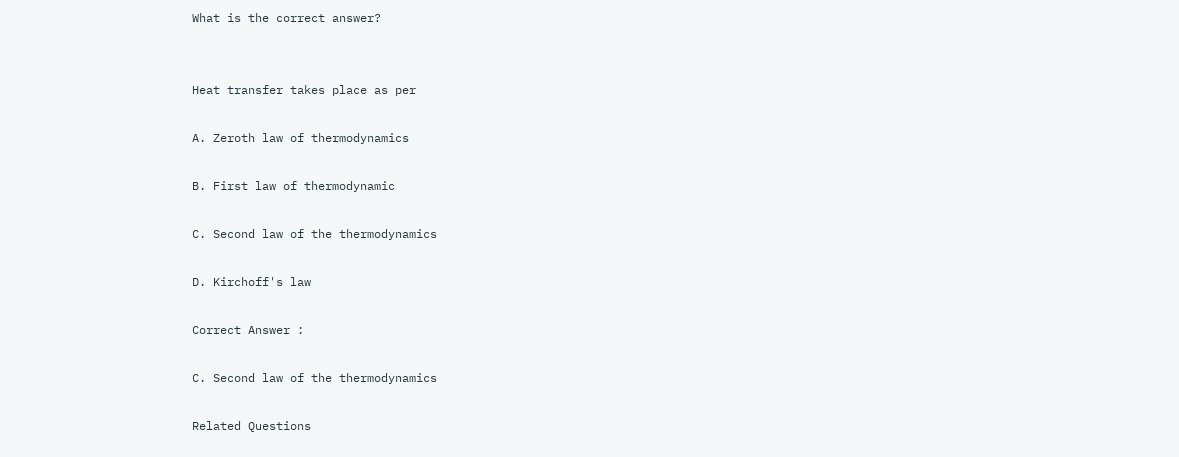What is the correct answer?


Heat transfer takes place as per

A. Zeroth law of thermodynamics

B. First law of thermodynamic

C. Second law of the thermodynamics

D. Kirchoff's law

Correct Answer :

C. Second law of the thermodynamics

Related Questions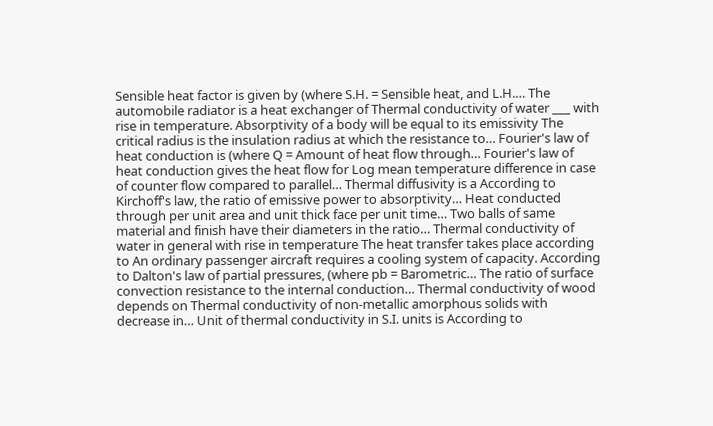Sensible heat factor is given by (where S.H. = Sensible heat, and L.H.… The automobile radiator is a heat exchanger of Thermal conductivity of water ___ with rise in temperature. Absorptivity of a body will be equal to its emissivity The critical radius is the insulation radius at which the resistance to… Fourier's law of heat conduction is (where Q = Amount of heat flow through… Fourier's law of heat conduction gives the heat flow for Log mean temperature difference in case of counter flow compared to parallel… Thermal diffusivity is a According to Kirchoff's law, the ratio of emissive power to absorptivity… Heat conducted through per unit area and unit thick face per unit time… Two balls of same material and finish have their diameters in the ratio… Thermal conductivity of water in general with rise in temperature The heat transfer takes place according to An ordinary passenger aircraft requires a cooling system of capacity. According to Dalton's law of partial pressures, (where pb = Barometric… The ratio of surface convection resistance to the internal conduction… Thermal conductivity of wood depends on Thermal conductivity of non-metallic amorphous solids with decrease in… Unit of thermal conductivity in S.I. units is According to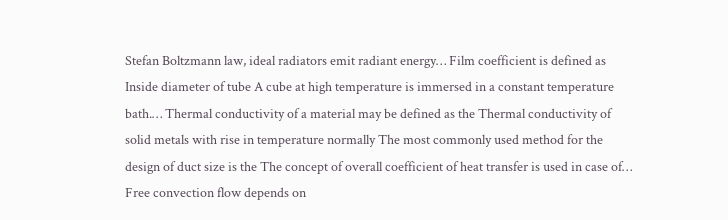Stefan Boltzmann law, ideal radiators emit radiant energy… Film coefficient is defined as Inside diameter of tube A cube at high temperature is immersed in a constant temperature bath.… Thermal conductivity of a material may be defined as the Thermal conductivity of solid metals with rise in temperature normally The most commonly used method for the design of duct size is the The concept of overall coefficient of heat transfer is used in case of… Free convection flow depends on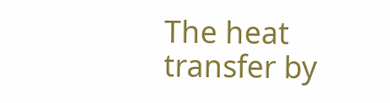The heat transfer by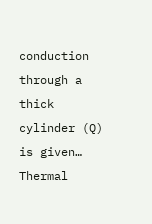conduction through a thick cylinder (Q) is given… Thermal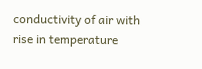conductivity of air with rise in temperature